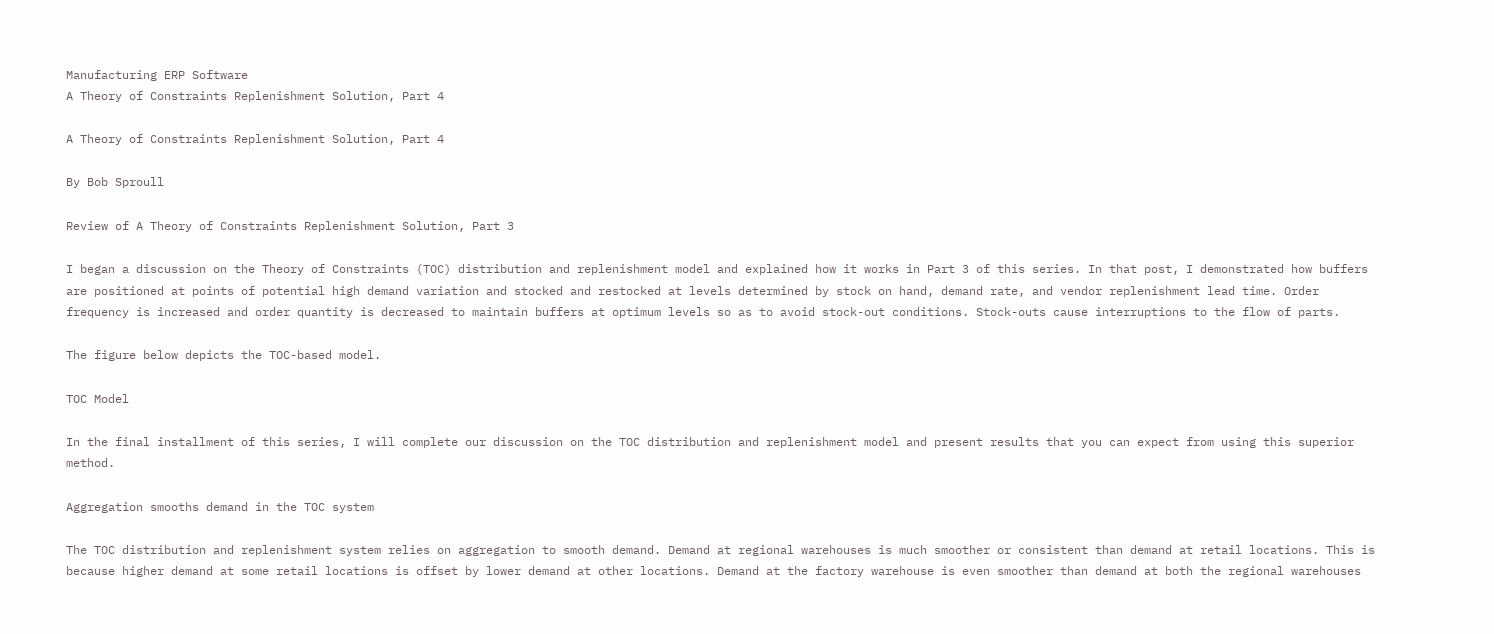Manufacturing ERP Software
A Theory of Constraints Replenishment Solution, Part 4

A Theory of Constraints Replenishment Solution, Part 4

By Bob Sproull

Review of A Theory of Constraints Replenishment Solution, Part 3

I began a discussion on the Theory of Constraints (TOC) distribution and replenishment model and explained how it works in Part 3 of this series. In that post, I demonstrated how buffers are positioned at points of potential high demand variation and stocked and restocked at levels determined by stock on hand, demand rate, and vendor replenishment lead time. Order frequency is increased and order quantity is decreased to maintain buffers at optimum levels so as to avoid stock-out conditions. Stock-outs cause interruptions to the flow of parts.

The figure below depicts the TOC-based model.

TOC Model

In the final installment of this series, I will complete our discussion on the TOC distribution and replenishment model and present results that you can expect from using this superior method.

Aggregation smooths demand in the TOC system

The TOC distribution and replenishment system relies on aggregation to smooth demand. Demand at regional warehouses is much smoother or consistent than demand at retail locations. This is because higher demand at some retail locations is offset by lower demand at other locations. Demand at the factory warehouse is even smoother than demand at both the regional warehouses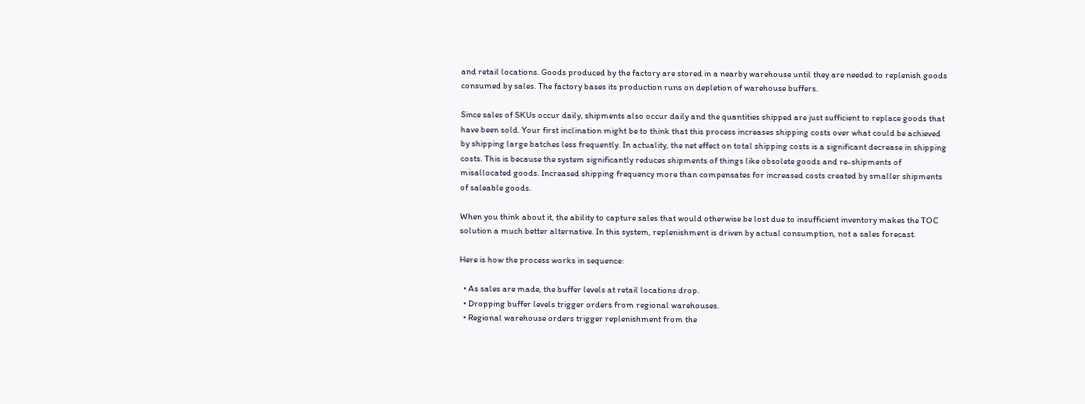and retail locations. Goods produced by the factory are stored in a nearby warehouse until they are needed to replenish goods consumed by sales. The factory bases its production runs on depletion of warehouse buffers.

Since sales of SKUs occur daily, shipments also occur daily and the quantities shipped are just sufficient to replace goods that have been sold. Your first inclination might be to think that this process increases shipping costs over what could be achieved by shipping large batches less frequently. In actuality, the net effect on total shipping costs is a significant decrease in shipping costs. This is because the system significantly reduces shipments of things like obsolete goods and re-shipments of misallocated goods. Increased shipping frequency more than compensates for increased costs created by smaller shipments of saleable goods.

When you think about it, the ability to capture sales that would otherwise be lost due to insufficient inventory makes the TOC solution a much better alternative. In this system, replenishment is driven by actual consumption, not a sales forecast.

Here is how the process works in sequence:

  • As sales are made, the buffer levels at retail locations drop.
  • Dropping buffer levels trigger orders from regional warehouses.
  • Regional warehouse orders trigger replenishment from the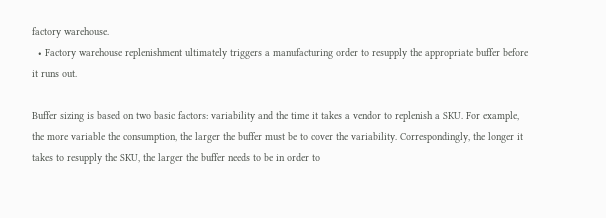factory warehouse.
  • Factory warehouse replenishment ultimately triggers a manufacturing order to resupply the appropriate buffer before it runs out.

Buffer sizing is based on two basic factors: variability and the time it takes a vendor to replenish a SKU. For example, the more variable the consumption, the larger the buffer must be to cover the variability. Correspondingly, the longer it takes to resupply the SKU, the larger the buffer needs to be in order to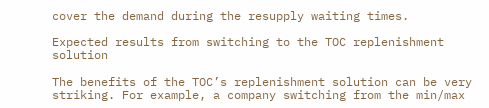cover the demand during the resupply waiting times.

Expected results from switching to the TOC replenishment solution

The benefits of the TOC’s replenishment solution can be very striking. For example, a company switching from the min/max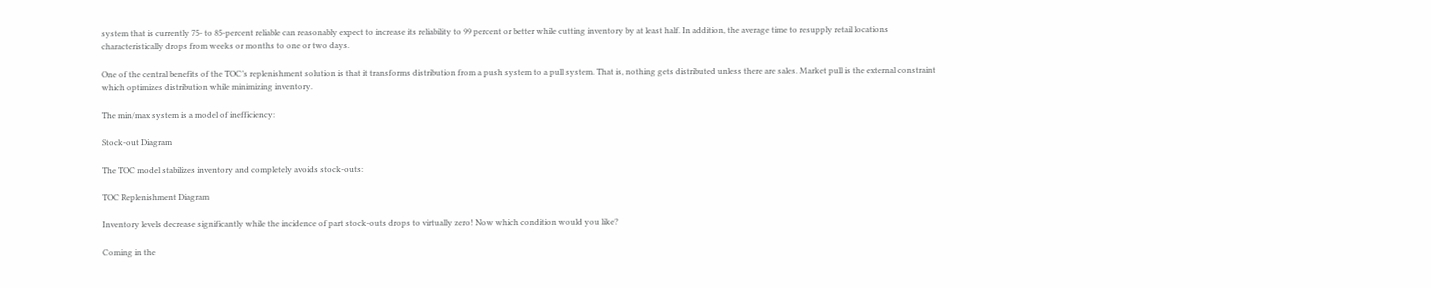system that is currently 75- to 85-percent reliable can reasonably expect to increase its reliability to 99 percent or better while cutting inventory by at least half. In addition, the average time to resupply retail locations characteristically drops from weeks or months to one or two days.

One of the central benefits of the TOC’s replenishment solution is that it transforms distribution from a push system to a pull system. That is, nothing gets distributed unless there are sales. Market pull is the external constraint which optimizes distribution while minimizing inventory.

The min/max system is a model of inefficiency:

Stock-out Diagram

The TOC model stabilizes inventory and completely avoids stock-outs:

TOC Replenishment Diagram

Inventory levels decrease significantly while the incidence of part stock-outs drops to virtually zero! Now which condition would you like?

Coming in the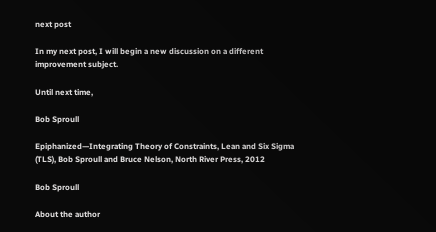next post

In my next post, I will begin a new discussion on a different improvement subject.

Until next time,

Bob Sproull

Epiphanized—Integrating Theory of Constraints, Lean and Six Sigma (TLS), Bob Sproull and Bruce Nelson, North River Press, 2012

Bob Sproull

About the author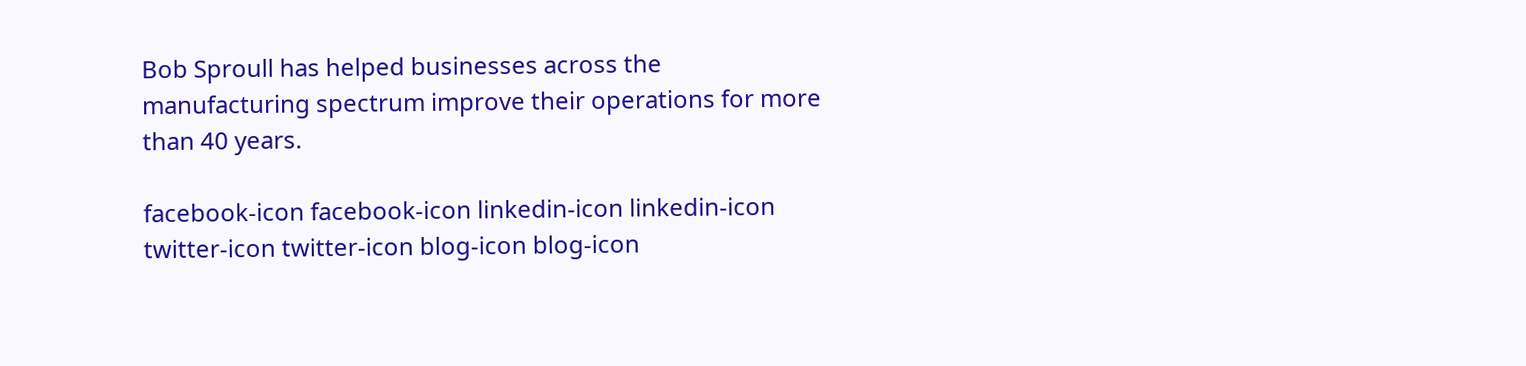Bob Sproull has helped businesses across the manufacturing spectrum improve their operations for more than 40 years.

facebook-icon facebook-icon linkedin-icon linkedin-icon twitter-icon twitter-icon blog-icon blog-icon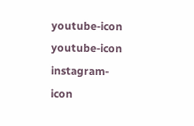youtube-icon youtube-icon instagram-icon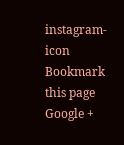instagram-icon Bookmark this page Google +